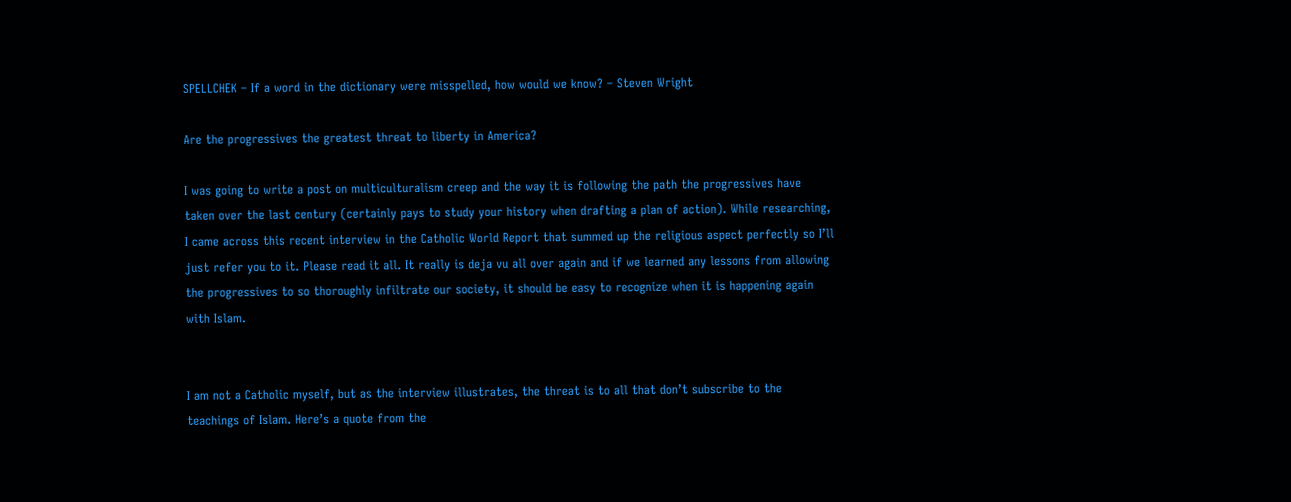SPELLCHEK – If a word in the dictionary were misspelled, how would we know? – Steven Wright

Are the progressives the greatest threat to liberty in America?

I was going to write a post on multiculturalism creep and the way it is following the path the progressives have taken over the last century (certainly pays to study your history when drafting a plan of action). While researching, I came across this recent interview in the Catholic World Report that summed up the religious aspect perfectly so I’ll just refer you to it. Please read it all. It really is deja vu all over again and if we learned any lessons from allowing the progressives to so thoroughly infiltrate our society, it should be easy to recognize when it is happening again with Islam.


I am not a Catholic myself, but as the interview illustrates, the threat is to all that don’t subscribe to the teachings of Islam. Here’s a quote from the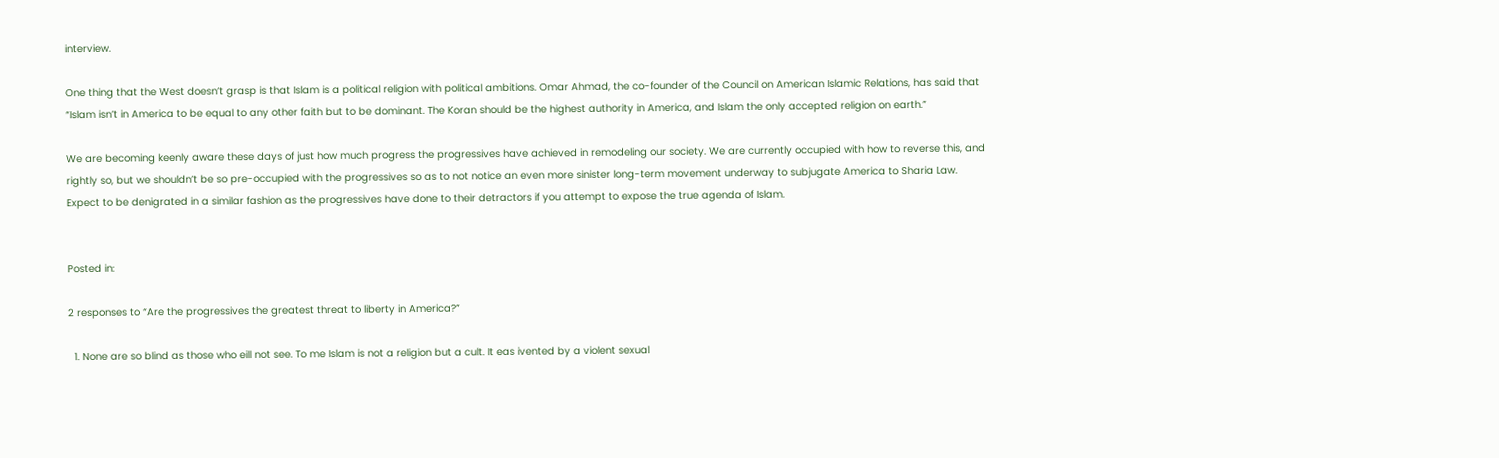interview.

One thing that the West doesn’t grasp is that Islam is a political religion with political ambitions. Omar Ahmad, the co-founder of the Council on American Islamic Relations, has said that “Islam isn’t in America to be equal to any other faith but to be dominant. The Koran should be the highest authority in America, and Islam the only accepted religion on earth.”

We are becoming keenly aware these days of just how much progress the progressives have achieved in remodeling our society. We are currently occupied with how to reverse this, and rightly so, but we shouldn’t be so pre-occupied with the progressives so as to not notice an even more sinister long-term movement underway to subjugate America to Sharia Law. Expect to be denigrated in a similar fashion as the progressives have done to their detractors if you attempt to expose the true agenda of Islam.


Posted in:

2 responses to “Are the progressives the greatest threat to liberty in America?”

  1. None are so blind as those who eill not see. To me Islam is not a religion but a cult. It eas ivented by a violent sexual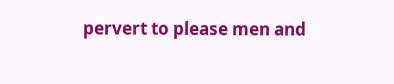pervert to please men and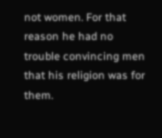not women. For that reason he had no trouble convincing men that his religion was for them.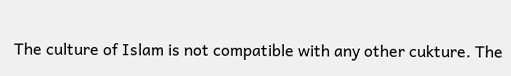The culture of Islam is not compatible with any other cukture. The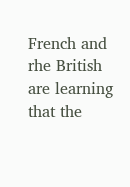French and rhe British are learning that the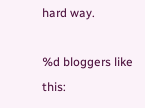hard way.

%d bloggers like this: